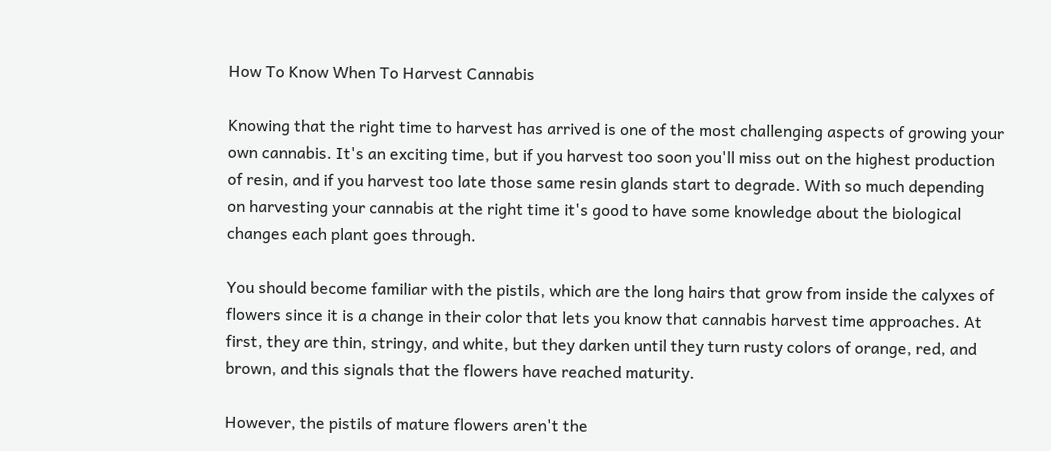How To Know When To Harvest Cannabis

Knowing that the right time to harvest has arrived is one of the most challenging aspects of growing your own cannabis. It's an exciting time, but if you harvest too soon you'll miss out on the highest production of resin, and if you harvest too late those same resin glands start to degrade. With so much depending on harvesting your cannabis at the right time it's good to have some knowledge about the biological changes each plant goes through.

You should become familiar with the pistils, which are the long hairs that grow from inside the calyxes of flowers since it is a change in their color that lets you know that cannabis harvest time approaches. At first, they are thin, stringy, and white, but they darken until they turn rusty colors of orange, red, and brown, and this signals that the flowers have reached maturity.

However, the pistils of mature flowers aren't the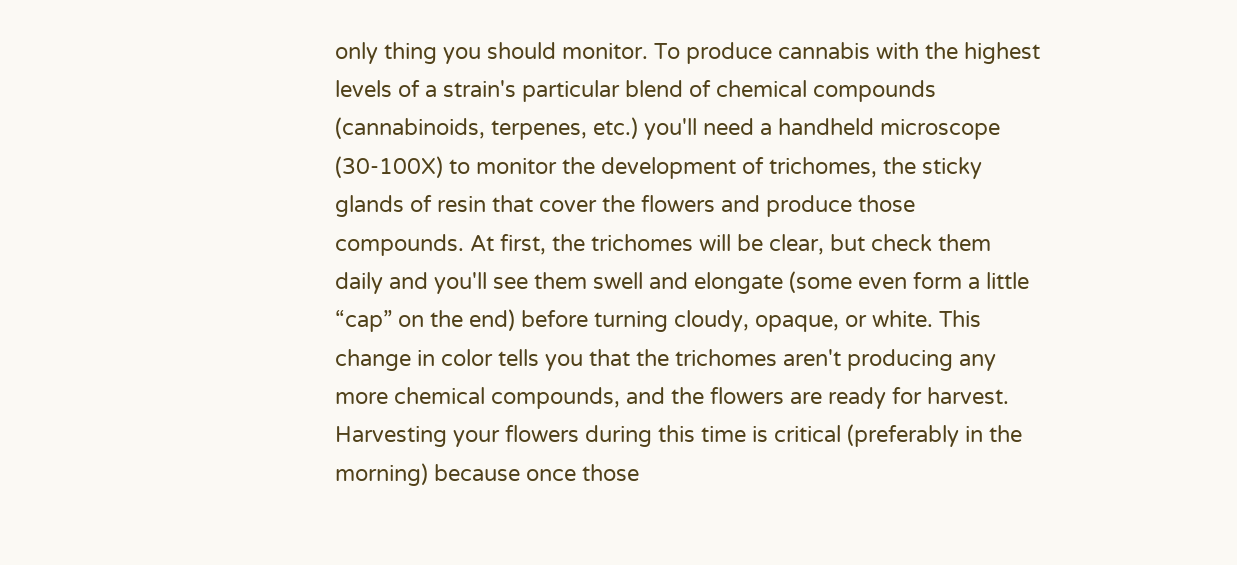only thing you should monitor. To produce cannabis with the highest levels of a strain's particular blend of chemical compounds (cannabinoids, terpenes, etc.) you'll need a handheld microscope (30-100X) to monitor the development of trichomes, the sticky glands of resin that cover the flowers and produce those compounds. At first, the trichomes will be clear, but check them daily and you'll see them swell and elongate (some even form a little “cap” on the end) before turning cloudy, opaque, or white. This change in color tells you that the trichomes aren't producing any more chemical compounds, and the flowers are ready for harvest. Harvesting your flowers during this time is critical (preferably in the morning) because once those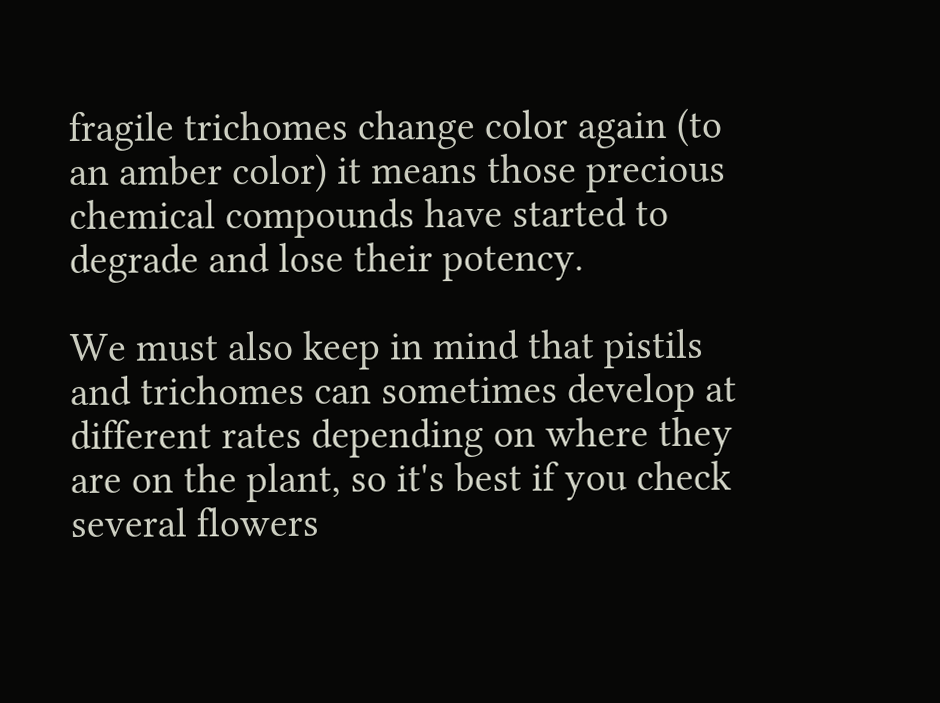fragile trichomes change color again (to an amber color) it means those precious chemical compounds have started to degrade and lose their potency.

We must also keep in mind that pistils and trichomes can sometimes develop at different rates depending on where they are on the plant, so it's best if you check several flowers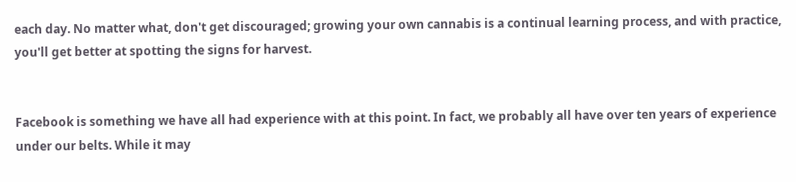each day. No matter what, don't get discouraged; growing your own cannabis is a continual learning process, and with practice, you'll get better at spotting the signs for harvest.


Facebook is something we have all had experience with at this point. In fact, we probably all have over ten years of experience under our belts. While it may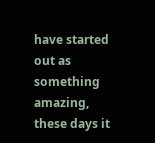have started out as something amazing, these days it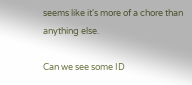seems like it's more of a chore than anything else.

Can we see some ID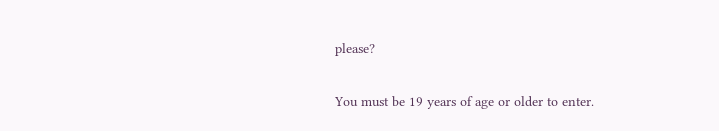please?

You must be 19 years of age or older to enter.